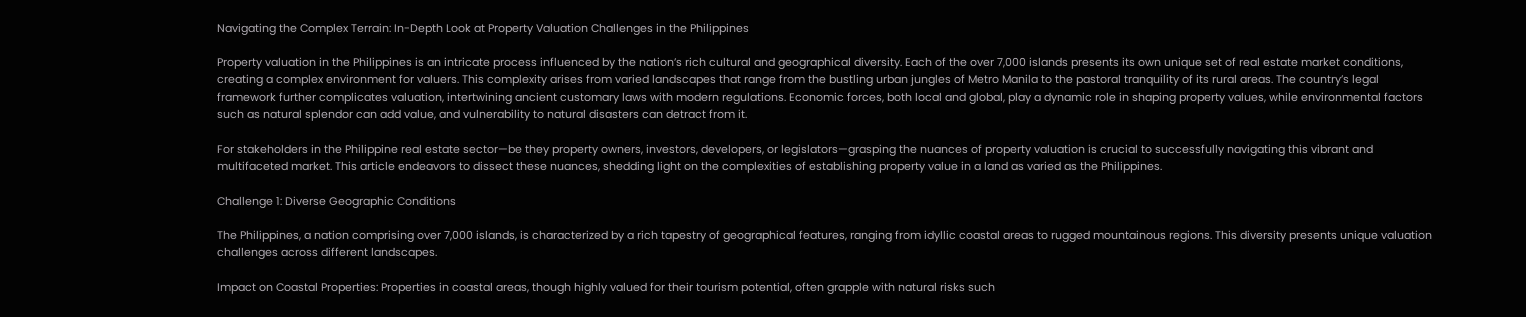Navigating the Complex Terrain: In-Depth Look at Property Valuation Challenges in the Philippines

Property valuation in the Philippines is an intricate process influenced by the nation’s rich cultural and geographical diversity. Each of the over 7,000 islands presents its own unique set of real estate market conditions, creating a complex environment for valuers. This complexity arises from varied landscapes that range from the bustling urban jungles of Metro Manila to the pastoral tranquility of its rural areas. The country’s legal framework further complicates valuation, intertwining ancient customary laws with modern regulations. Economic forces, both local and global, play a dynamic role in shaping property values, while environmental factors such as natural splendor can add value, and vulnerability to natural disasters can detract from it.

For stakeholders in the Philippine real estate sector—be they property owners, investors, developers, or legislators—grasping the nuances of property valuation is crucial to successfully navigating this vibrant and multifaceted market. This article endeavors to dissect these nuances, shedding light on the complexities of establishing property value in a land as varied as the Philippines.

Challenge 1: Diverse Geographic Conditions

The Philippines, a nation comprising over 7,000 islands, is characterized by a rich tapestry of geographical features, ranging from idyllic coastal areas to rugged mountainous regions. This diversity presents unique valuation challenges across different landscapes.

Impact on Coastal Properties: Properties in coastal areas, though highly valued for their tourism potential, often grapple with natural risks such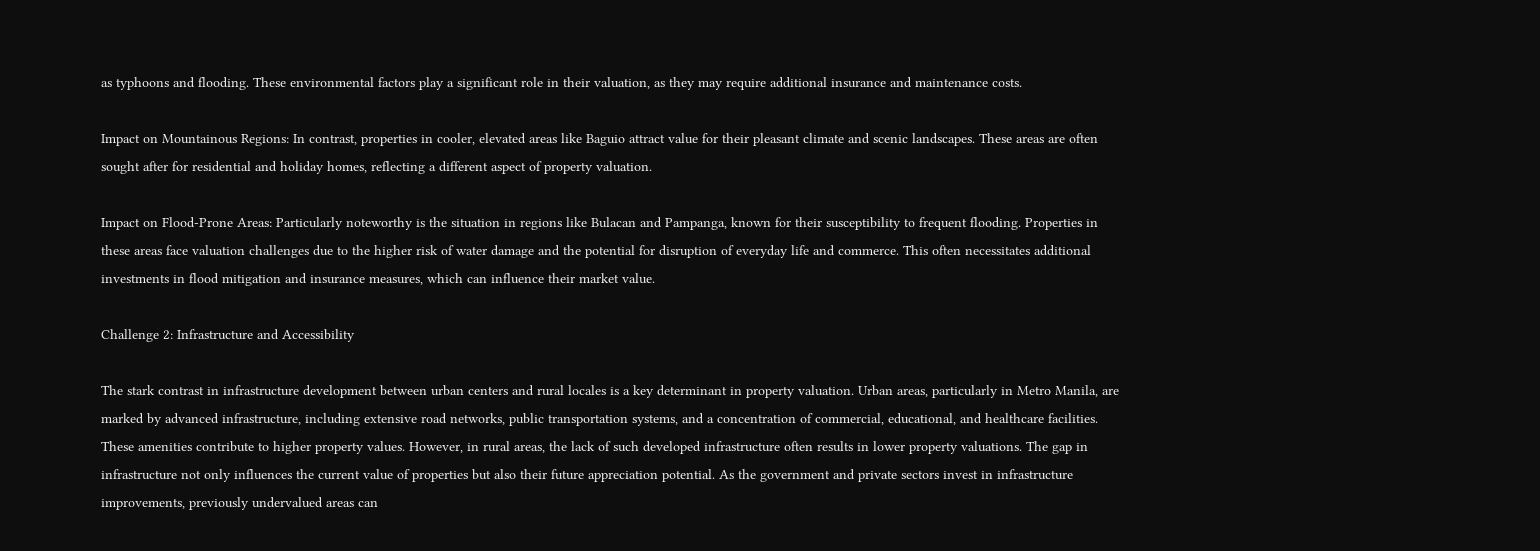as typhoons and flooding. These environmental factors play a significant role in their valuation, as they may require additional insurance and maintenance costs.

Impact on Mountainous Regions: In contrast, properties in cooler, elevated areas like Baguio attract value for their pleasant climate and scenic landscapes. These areas are often sought after for residential and holiday homes, reflecting a different aspect of property valuation.

Impact on Flood-Prone Areas: Particularly noteworthy is the situation in regions like Bulacan and Pampanga, known for their susceptibility to frequent flooding. Properties in these areas face valuation challenges due to the higher risk of water damage and the potential for disruption of everyday life and commerce. This often necessitates additional investments in flood mitigation and insurance measures, which can influence their market value.

Challenge 2: Infrastructure and Accessibility

The stark contrast in infrastructure development between urban centers and rural locales is a key determinant in property valuation. Urban areas, particularly in Metro Manila, are marked by advanced infrastructure, including extensive road networks, public transportation systems, and a concentration of commercial, educational, and healthcare facilities. These amenities contribute to higher property values. However, in rural areas, the lack of such developed infrastructure often results in lower property valuations. The gap in infrastructure not only influences the current value of properties but also their future appreciation potential. As the government and private sectors invest in infrastructure improvements, previously undervalued areas can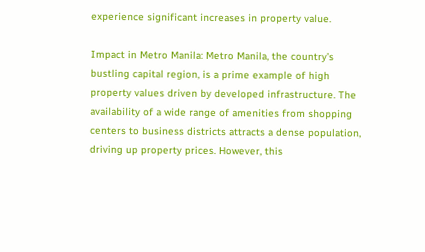experience significant increases in property value.

Impact in Metro Manila: Metro Manila, the country’s bustling capital region, is a prime example of high property values driven by developed infrastructure. The availability of a wide range of amenities from shopping centers to business districts attracts a dense population, driving up property prices. However, this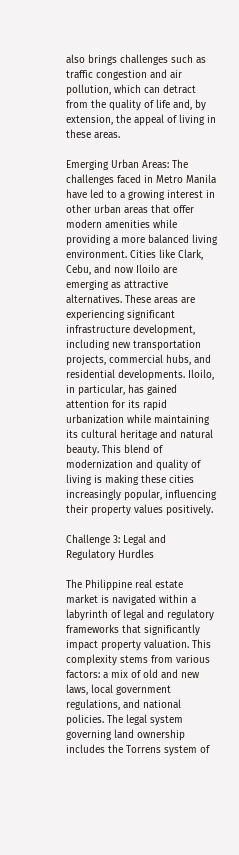also brings challenges such as traffic congestion and air pollution, which can detract from the quality of life and, by extension, the appeal of living in these areas.

Emerging Urban Areas: The challenges faced in Metro Manila have led to a growing interest in other urban areas that offer modern amenities while providing a more balanced living environment. Cities like Clark, Cebu, and now Iloilo are emerging as attractive alternatives. These areas are experiencing significant infrastructure development, including new transportation projects, commercial hubs, and residential developments. Iloilo, in particular, has gained attention for its rapid urbanization while maintaining its cultural heritage and natural beauty. This blend of modernization and quality of living is making these cities increasingly popular, influencing their property values positively.

Challenge 3: Legal and Regulatory Hurdles

The Philippine real estate market is navigated within a labyrinth of legal and regulatory frameworks that significantly impact property valuation. This complexity stems from various factors: a mix of old and new laws, local government regulations, and national policies. The legal system governing land ownership includes the Torrens system of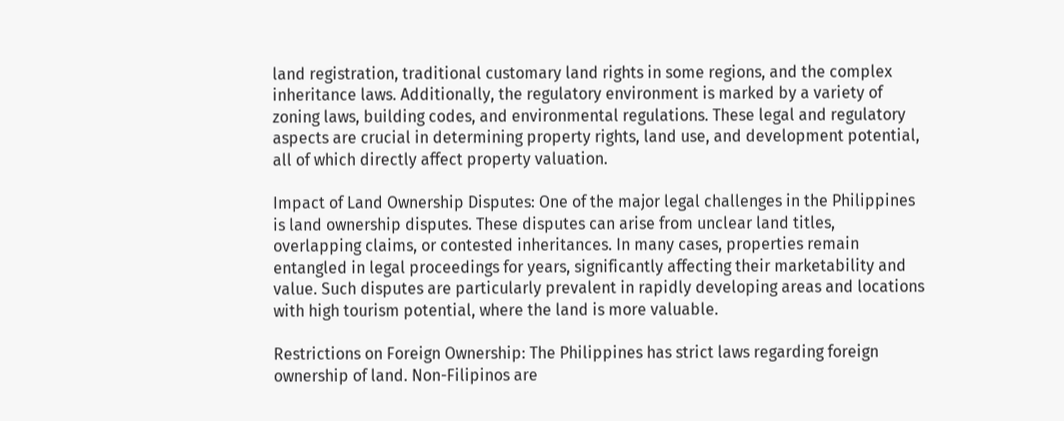land registration, traditional customary land rights in some regions, and the complex inheritance laws. Additionally, the regulatory environment is marked by a variety of zoning laws, building codes, and environmental regulations. These legal and regulatory aspects are crucial in determining property rights, land use, and development potential, all of which directly affect property valuation.

Impact of Land Ownership Disputes: One of the major legal challenges in the Philippines is land ownership disputes. These disputes can arise from unclear land titles, overlapping claims, or contested inheritances. In many cases, properties remain entangled in legal proceedings for years, significantly affecting their marketability and value. Such disputes are particularly prevalent in rapidly developing areas and locations with high tourism potential, where the land is more valuable.

Restrictions on Foreign Ownership: The Philippines has strict laws regarding foreign ownership of land. Non-Filipinos are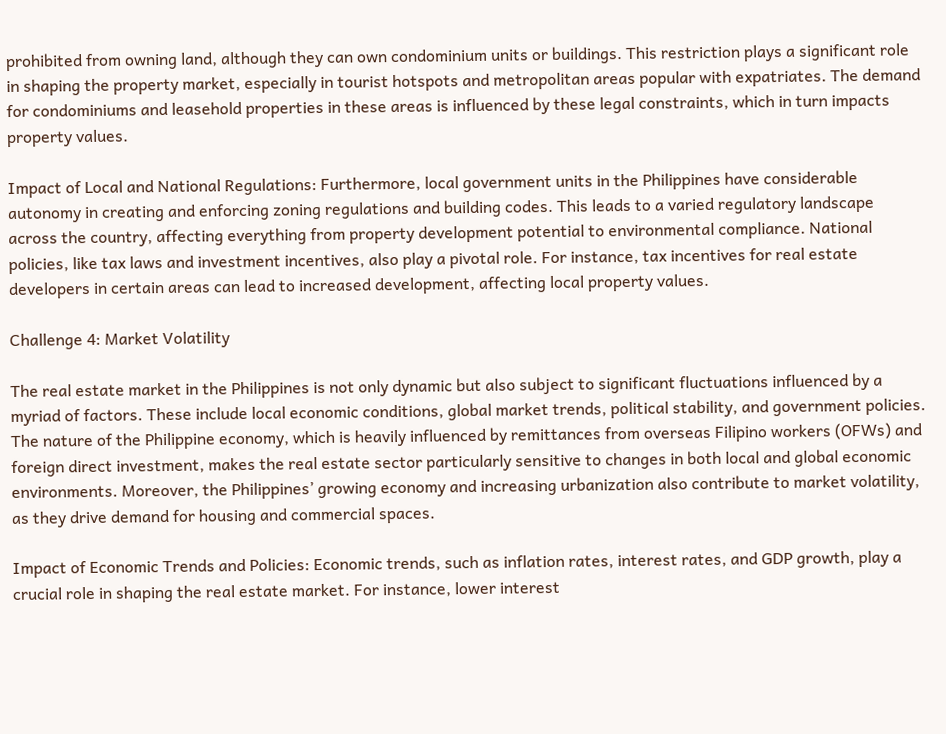prohibited from owning land, although they can own condominium units or buildings. This restriction plays a significant role in shaping the property market, especially in tourist hotspots and metropolitan areas popular with expatriates. The demand for condominiums and leasehold properties in these areas is influenced by these legal constraints, which in turn impacts property values.

Impact of Local and National Regulations: Furthermore, local government units in the Philippines have considerable autonomy in creating and enforcing zoning regulations and building codes. This leads to a varied regulatory landscape across the country, affecting everything from property development potential to environmental compliance. National policies, like tax laws and investment incentives, also play a pivotal role. For instance, tax incentives for real estate developers in certain areas can lead to increased development, affecting local property values.

Challenge 4: Market Volatility

The real estate market in the Philippines is not only dynamic but also subject to significant fluctuations influenced by a myriad of factors. These include local economic conditions, global market trends, political stability, and government policies. The nature of the Philippine economy, which is heavily influenced by remittances from overseas Filipino workers (OFWs) and foreign direct investment, makes the real estate sector particularly sensitive to changes in both local and global economic environments. Moreover, the Philippines’ growing economy and increasing urbanization also contribute to market volatility, as they drive demand for housing and commercial spaces.

Impact of Economic Trends and Policies: Economic trends, such as inflation rates, interest rates, and GDP growth, play a crucial role in shaping the real estate market. For instance, lower interest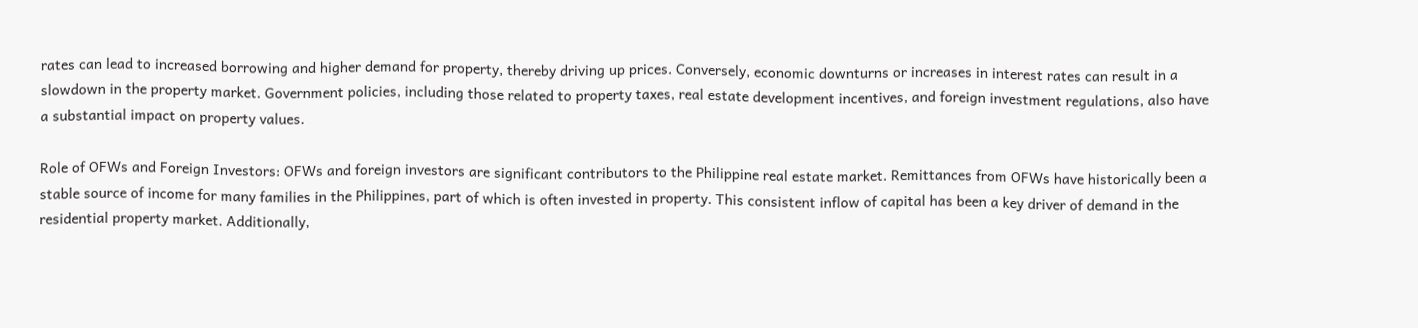rates can lead to increased borrowing and higher demand for property, thereby driving up prices. Conversely, economic downturns or increases in interest rates can result in a slowdown in the property market. Government policies, including those related to property taxes, real estate development incentives, and foreign investment regulations, also have a substantial impact on property values.

Role of OFWs and Foreign Investors: OFWs and foreign investors are significant contributors to the Philippine real estate market. Remittances from OFWs have historically been a stable source of income for many families in the Philippines, part of which is often invested in property. This consistent inflow of capital has been a key driver of demand in the residential property market. Additionally,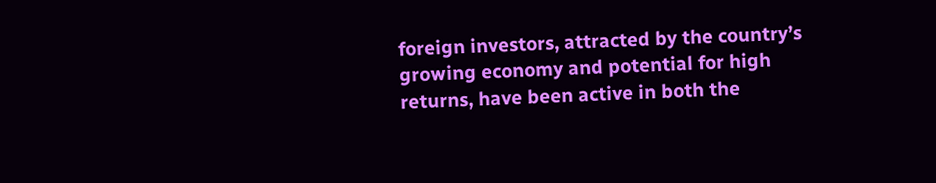foreign investors, attracted by the country’s growing economy and potential for high returns, have been active in both the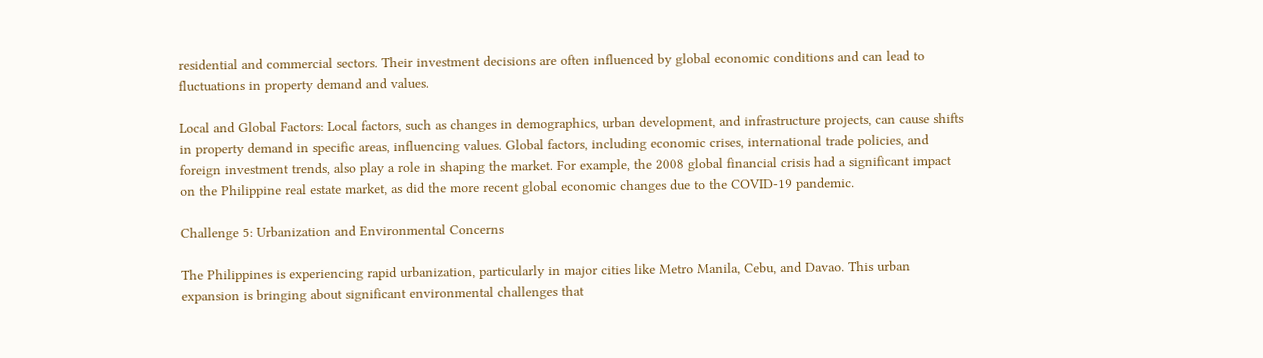residential and commercial sectors. Their investment decisions are often influenced by global economic conditions and can lead to fluctuations in property demand and values.

Local and Global Factors: Local factors, such as changes in demographics, urban development, and infrastructure projects, can cause shifts in property demand in specific areas, influencing values. Global factors, including economic crises, international trade policies, and foreign investment trends, also play a role in shaping the market. For example, the 2008 global financial crisis had a significant impact on the Philippine real estate market, as did the more recent global economic changes due to the COVID-19 pandemic.

Challenge 5: Urbanization and Environmental Concerns

The Philippines is experiencing rapid urbanization, particularly in major cities like Metro Manila, Cebu, and Davao. This urban expansion is bringing about significant environmental challenges that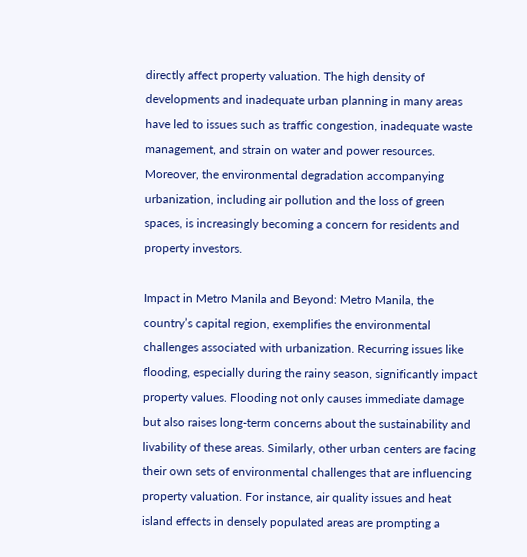directly affect property valuation. The high density of developments and inadequate urban planning in many areas have led to issues such as traffic congestion, inadequate waste management, and strain on water and power resources. Moreover, the environmental degradation accompanying urbanization, including air pollution and the loss of green spaces, is increasingly becoming a concern for residents and property investors.

Impact in Metro Manila and Beyond: Metro Manila, the country’s capital region, exemplifies the environmental challenges associated with urbanization. Recurring issues like flooding, especially during the rainy season, significantly impact property values. Flooding not only causes immediate damage but also raises long-term concerns about the sustainability and livability of these areas. Similarly, other urban centers are facing their own sets of environmental challenges that are influencing property valuation. For instance, air quality issues and heat island effects in densely populated areas are prompting a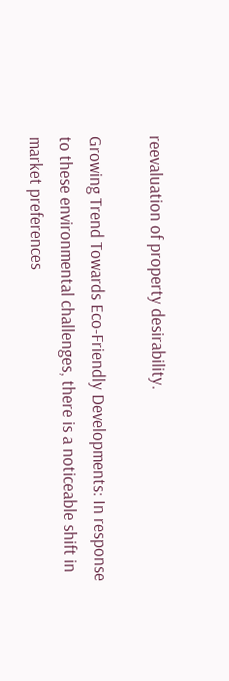reevaluation of property desirability.

Growing Trend Towards Eco-Friendly Developments: In response to these environmental challenges, there is a noticeable shift in market preferences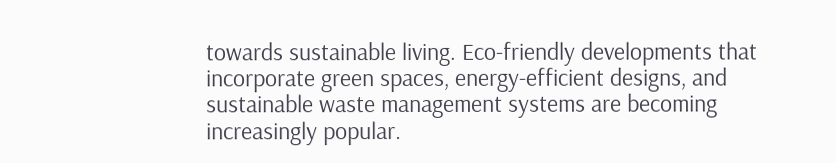towards sustainable living. Eco-friendly developments that incorporate green spaces, energy-efficient designs, and sustainable waste management systems are becoming increasingly popular.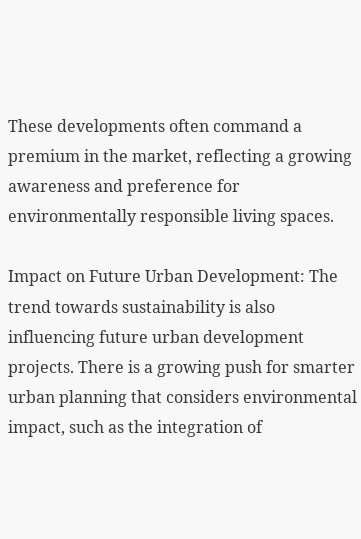These developments often command a premium in the market, reflecting a growing awareness and preference for environmentally responsible living spaces.

Impact on Future Urban Development: The trend towards sustainability is also influencing future urban development projects. There is a growing push for smarter urban planning that considers environmental impact, such as the integration of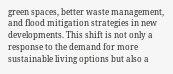green spaces, better waste management, and flood mitigation strategies in new developments. This shift is not only a response to the demand for more sustainable living options but also a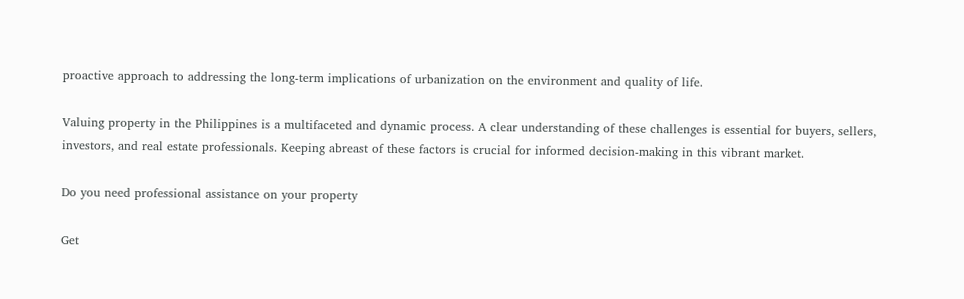proactive approach to addressing the long-term implications of urbanization on the environment and quality of life.

Valuing property in the Philippines is a multifaceted and dynamic process. A clear understanding of these challenges is essential for buyers, sellers, investors, and real estate professionals. Keeping abreast of these factors is crucial for informed decision-making in this vibrant market.

Do you need professional assistance on your property

Get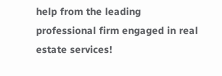help from the leading professional firm engaged in real estate services!